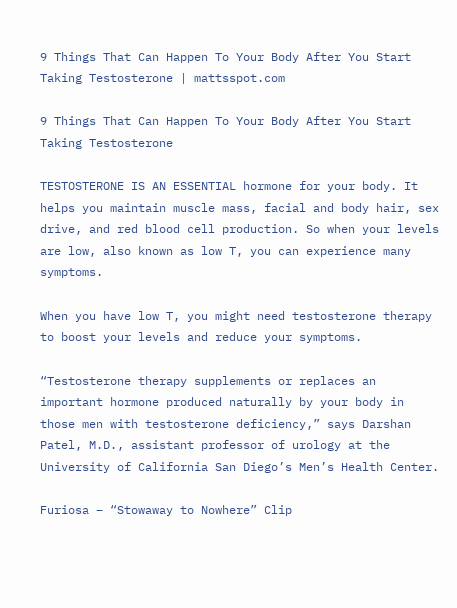9 Things That Can Happen To Your Body After You Start Taking Testosterone | mattsspot.com

9 Things That Can Happen To Your Body After You Start Taking Testosterone

TESTOSTERONE IS AN ESSENTIAL hormone for your body. It helps you maintain muscle mass, facial and body hair, sex drive, and red blood cell production. So when your levels are low, also known as low T, you can experience many symptoms.

When you have low T, you might need testosterone therapy to boost your levels and reduce your symptoms.

“Testosterone therapy supplements or replaces an important hormone produced naturally by your body in those men with testosterone deficiency,” says Darshan Patel, M.D., assistant professor of urology at the University of California San Diego’s Men’s Health Center.

Furiosa – “Stowaway to Nowhere” Clip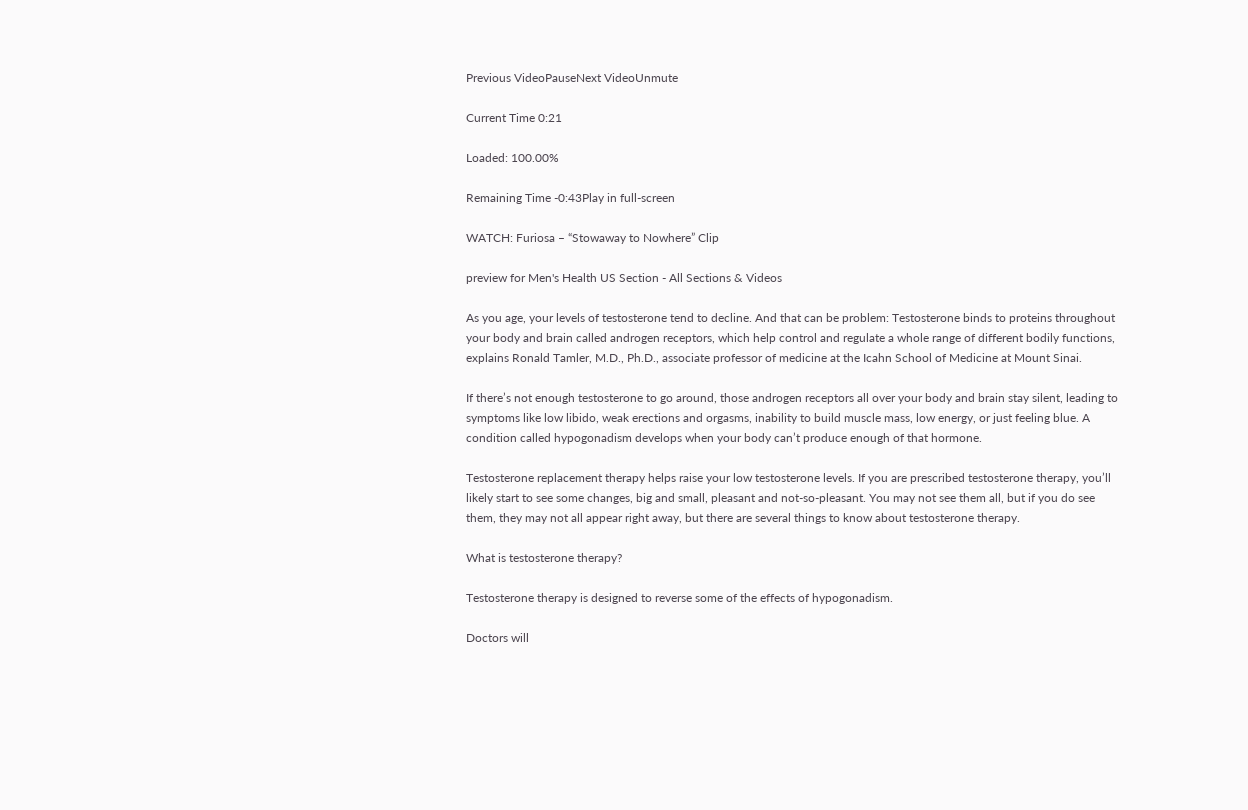Previous VideoPauseNext VideoUnmute

Current Time 0:21

Loaded: 100.00%

Remaining Time -0:43Play in full-screen

WATCH: Furiosa – “Stowaway to Nowhere” Clip

preview for Men's Health US Section - All Sections & Videos

As you age, your levels of testosterone tend to decline. And that can be problem: Testosterone binds to proteins throughout your body and brain called androgen receptors, which help control and regulate a whole range of different bodily functions, explains Ronald Tamler, M.D., Ph.D., associate professor of medicine at the Icahn School of Medicine at Mount Sinai.

If there’s not enough testosterone to go around, those androgen receptors all over your body and brain stay silent, leading to symptoms like low libido, weak erections and orgasms, inability to build muscle mass, low energy, or just feeling blue. A condition called hypogonadism develops when your body can’t produce enough of that hormone.

Testosterone replacement therapy helps raise your low testosterone levels. If you are prescribed testosterone therapy, you’ll likely start to see some changes, big and small, pleasant and not-so-pleasant. You may not see them all, but if you do see them, they may not all appear right away, but there are several things to know about testosterone therapy.

What is testosterone therapy?

Testosterone therapy is designed to reverse some of the effects of hypogonadism.

Doctors will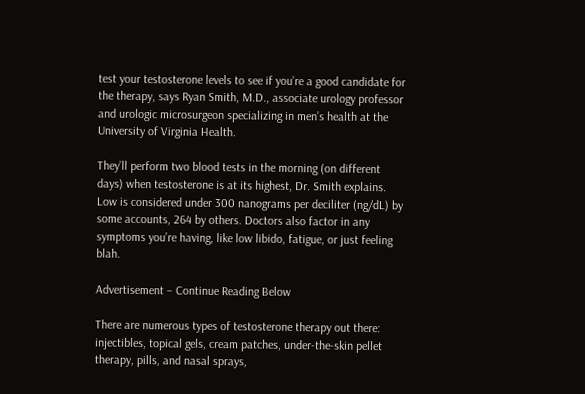test your testosterone levels to see if you’re a good candidate for the therapy, says Ryan Smith, M.D., associate urology professor and urologic microsurgeon specializing in men’s health at the University of Virginia Health.

They’ll perform two blood tests in the morning (on different days) when testosterone is at its highest, Dr. Smith explains. Low is considered under 300 nanograms per deciliter (ng/dL) by some accounts, 264 by others. Doctors also factor in any symptoms you’re having, like low libido, fatigue, or just feeling blah.

Advertisement – Continue Reading Below

There are numerous types of testosterone therapy out there: injectibles, topical gels, cream patches, under-the-skin pellet therapy, pills, and nasal sprays,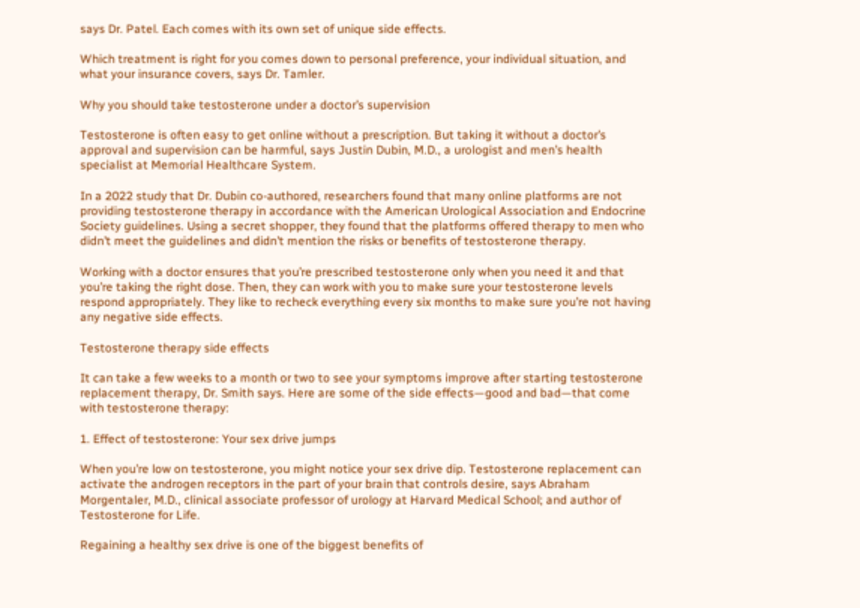says Dr. Patel. Each comes with its own set of unique side effects.

Which treatment is right for you comes down to personal preference, your individual situation, and what your insurance covers, says Dr. Tamler.

Why you should take testosterone under a doctor’s supervision

Testosterone is often easy to get online without a prescription. But taking it without a doctor’s approval and supervision can be harmful, says Justin Dubin, M.D., a urologist and men’s health specialist at Memorial Healthcare System.

In a 2022 study that Dr. Dubin co-authored, researchers found that many online platforms are not providing testosterone therapy in accordance with the American Urological Association and Endocrine Society guidelines. Using a secret shopper, they found that the platforms offered therapy to men who didn’t meet the guidelines and didn’t mention the risks or benefits of testosterone therapy.

Working with a doctor ensures that you’re prescribed testosterone only when you need it and that you’re taking the right dose. Then, they can work with you to make sure your testosterone levels respond appropriately. They like to recheck everything every six months to make sure you’re not having any negative side effects.

Testosterone therapy side effects

It can take a few weeks to a month or two to see your symptoms improve after starting testosterone replacement therapy, Dr. Smith says. Here are some of the side effects—good and bad—that come with testosterone therapy:

1. Effect of testosterone: Your sex drive jumps

When you’re low on testosterone, you might notice your sex drive dip. Testosterone replacement can activate the androgen receptors in the part of your brain that controls desire, says Abraham Morgentaler, M.D., clinical associate professor of urology at Harvard Medical School; and author of Testosterone for Life.

Regaining a healthy sex drive is one of the biggest benefits of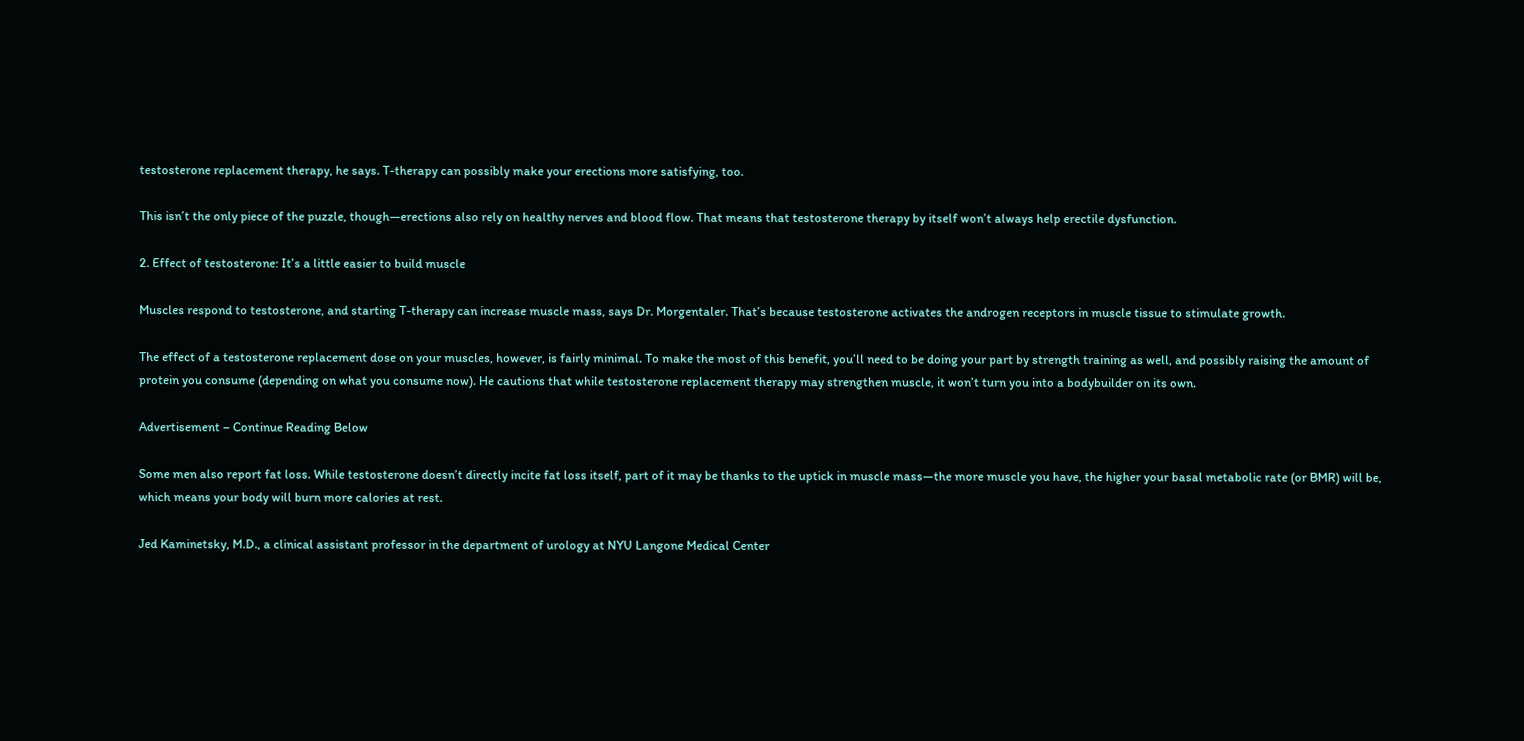testosterone replacement therapy, he says. T-therapy can possibly make your erections more satisfying, too.

This isn’t the only piece of the puzzle, though—erections also rely on healthy nerves and blood flow. That means that testosterone therapy by itself won’t always help erectile dysfunction.

2. Effect of testosterone: It’s a little easier to build muscle

Muscles respond to testosterone, and starting T-therapy can increase muscle mass, says Dr. Morgentaler. That’s because testosterone activates the androgen receptors in muscle tissue to stimulate growth.

The effect of a testosterone replacement dose on your muscles, however, is fairly minimal. To make the most of this benefit, you’ll need to be doing your part by strength training as well, and possibly raising the amount of protein you consume (depending on what you consume now). He cautions that while testosterone replacement therapy may strengthen muscle, it won’t turn you into a bodybuilder on its own.

Advertisement – Continue Reading Below

Some men also report fat loss. While testosterone doesn’t directly incite fat loss itself, part of it may be thanks to the uptick in muscle mass—the more muscle you have, the higher your basal metabolic rate (or BMR) will be, which means your body will burn more calories at rest.

Jed Kaminetsky, M.D., a clinical assistant professor in the department of urology at NYU Langone Medical Center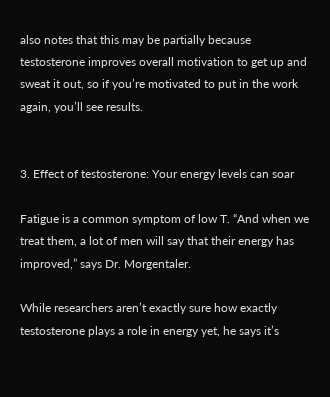also notes that this may be partially because testosterone improves overall motivation to get up and sweat it out, so if you’re motivated to put in the work again, you’ll see results.


3. Effect of testosterone: Your energy levels can soar

Fatigue is a common symptom of low T. “And when we treat them, a lot of men will say that their energy has improved,” says Dr. Morgentaler.

While researchers aren’t exactly sure how exactly testosterone plays a role in energy yet, he says it’s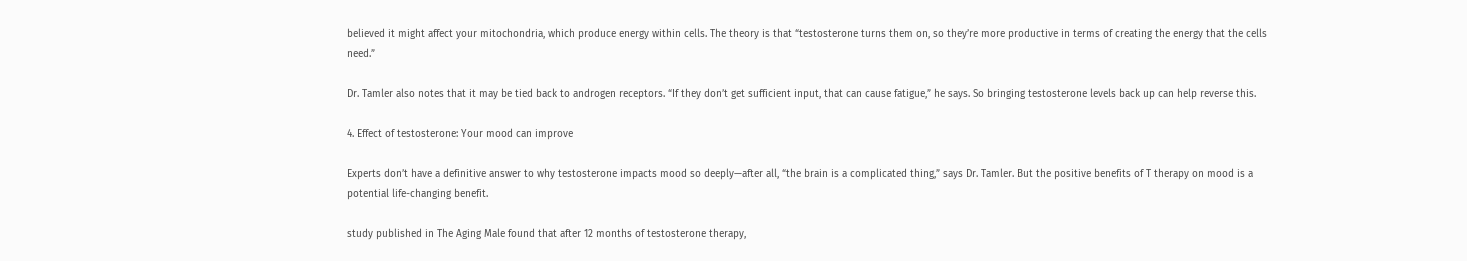believed it might affect your mitochondria, which produce energy within cells. The theory is that “testosterone turns them on, so they’re more productive in terms of creating the energy that the cells need.”

Dr. Tamler also notes that it may be tied back to androgen receptors. “If they don’t get sufficient input, that can cause fatigue,” he says. So bringing testosterone levels back up can help reverse this.

4. Effect of testosterone: Your mood can improve

Experts don’t have a definitive answer to why testosterone impacts mood so deeply—after all, “the brain is a complicated thing,” says Dr. Tamler. But the positive benefits of T therapy on mood is a potential life-changing benefit.

study published in The Aging Male found that after 12 months of testosterone therapy,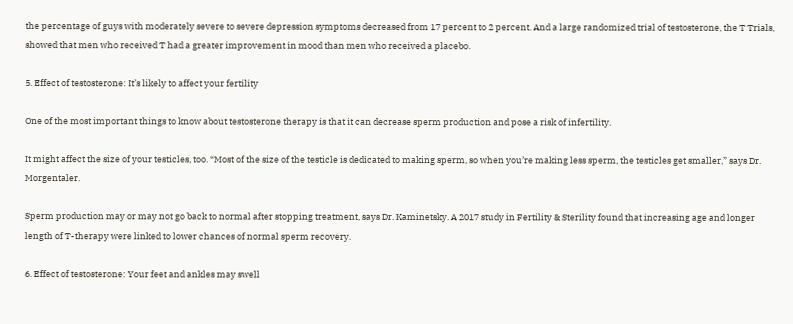the percentage of guys with moderately severe to severe depression symptoms decreased from 17 percent to 2 percent. And a large randomized trial of testosterone, the T Trials, showed that men who received T had a greater improvement in mood than men who received a placebo.

5. Effect of testosterone: It’s likely to affect your fertility

One of the most important things to know about testosterone therapy is that it can decrease sperm production and pose a risk of infertility.

It might affect the size of your testicles, too. “Most of the size of the testicle is dedicated to making sperm, so when you’re making less sperm, the testicles get smaller,” says Dr. Morgentaler.

Sperm production may or may not go back to normal after stopping treatment, says Dr. Kaminetsky. A 2017 study in Fertility & Sterility found that increasing age and longer length of T-therapy were linked to lower chances of normal sperm recovery.

6. Effect of testosterone: Your feet and ankles may swell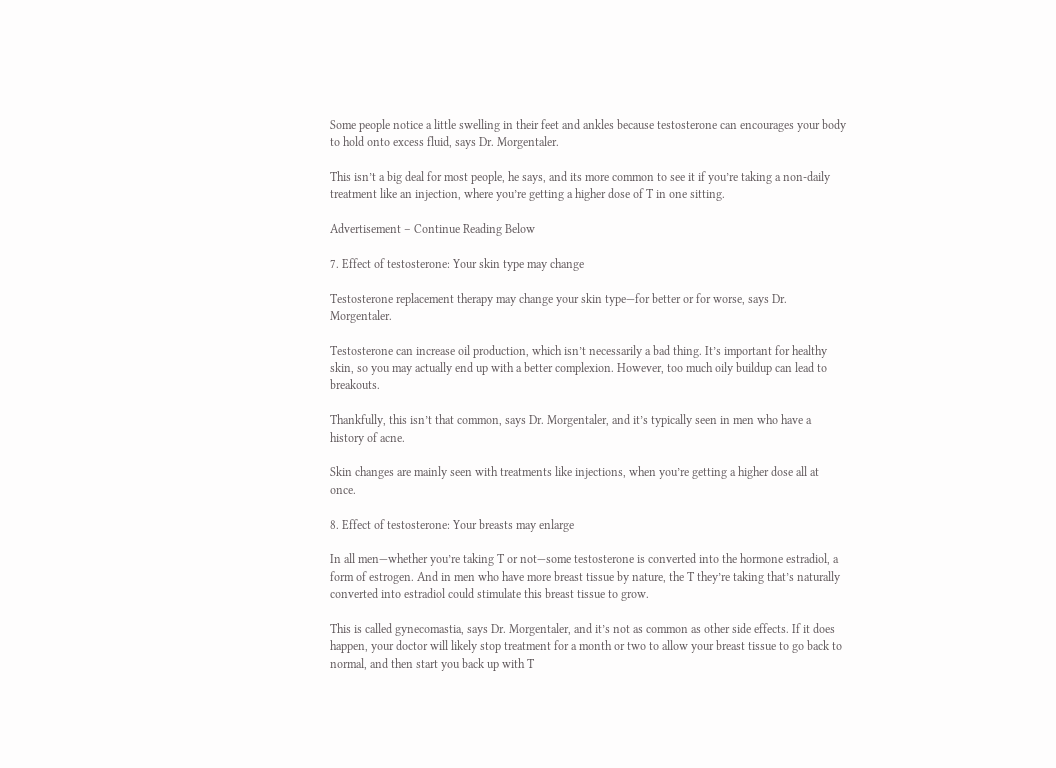Some people notice a little swelling in their feet and ankles because testosterone can encourages your body to hold onto excess fluid, says Dr. Morgentaler.

This isn’t a big deal for most people, he says, and its more common to see it if you’re taking a non-daily treatment like an injection, where you’re getting a higher dose of T in one sitting.

Advertisement – Continue Reading Below

7. Effect of testosterone: Your skin type may change

Testosterone replacement therapy may change your skin type—for better or for worse, says Dr. Morgentaler.

Testosterone can increase oil production, which isn’t necessarily a bad thing. It’s important for healthy skin, so you may actually end up with a better complexion. However, too much oily buildup can lead to breakouts.

Thankfully, this isn’t that common, says Dr. Morgentaler, and it’s typically seen in men who have a history of acne.

Skin changes are mainly seen with treatments like injections, when you’re getting a higher dose all at once.

8. Effect of testosterone: Your breasts may enlarge

In all men—whether you’re taking T or not—some testosterone is converted into the hormone estradiol, a form of estrogen. And in men who have more breast tissue by nature, the T they’re taking that’s naturally converted into estradiol could stimulate this breast tissue to grow.

This is called gynecomastia, says Dr. Morgentaler, and it’s not as common as other side effects. If it does happen, your doctor will likely stop treatment for a month or two to allow your breast tissue to go back to normal, and then start you back up with T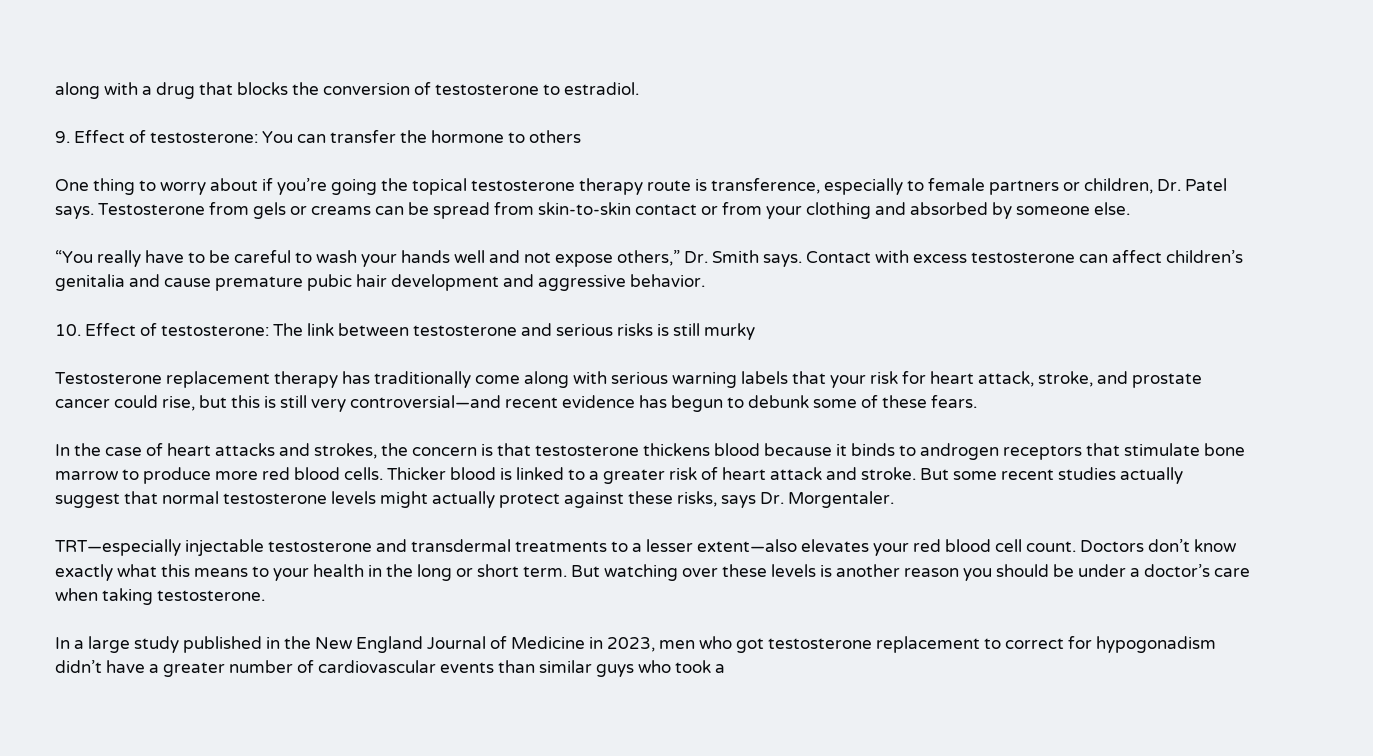along with a drug that blocks the conversion of testosterone to estradiol.

9. Effect of testosterone: You can transfer the hormone to others

One thing to worry about if you’re going the topical testosterone therapy route is transference, especially to female partners or children, Dr. Patel says. Testosterone from gels or creams can be spread from skin-to-skin contact or from your clothing and absorbed by someone else.

“You really have to be careful to wash your hands well and not expose others,” Dr. Smith says. Contact with excess testosterone can affect children’s genitalia and cause premature pubic hair development and aggressive behavior.

10. Effect of testosterone: The link between testosterone and serious risks is still murky

Testosterone replacement therapy has traditionally come along with serious warning labels that your risk for heart attack, stroke, and prostate cancer could rise, but this is still very controversial—and recent evidence has begun to debunk some of these fears.

In the case of heart attacks and strokes, the concern is that testosterone thickens blood because it binds to androgen receptors that stimulate bone marrow to produce more red blood cells. Thicker blood is linked to a greater risk of heart attack and stroke. But some recent studies actually suggest that normal testosterone levels might actually protect against these risks, says Dr. Morgentaler.

TRT—especially injectable testosterone and transdermal treatments to a lesser extent—also elevates your red blood cell count. Doctors don’t know exactly what this means to your health in the long or short term. But watching over these levels is another reason you should be under a doctor’s care when taking testosterone.

In a large study published in the New England Journal of Medicine in 2023, men who got testosterone replacement to correct for hypogonadism didn’t have a greater number of cardiovascular events than similar guys who took a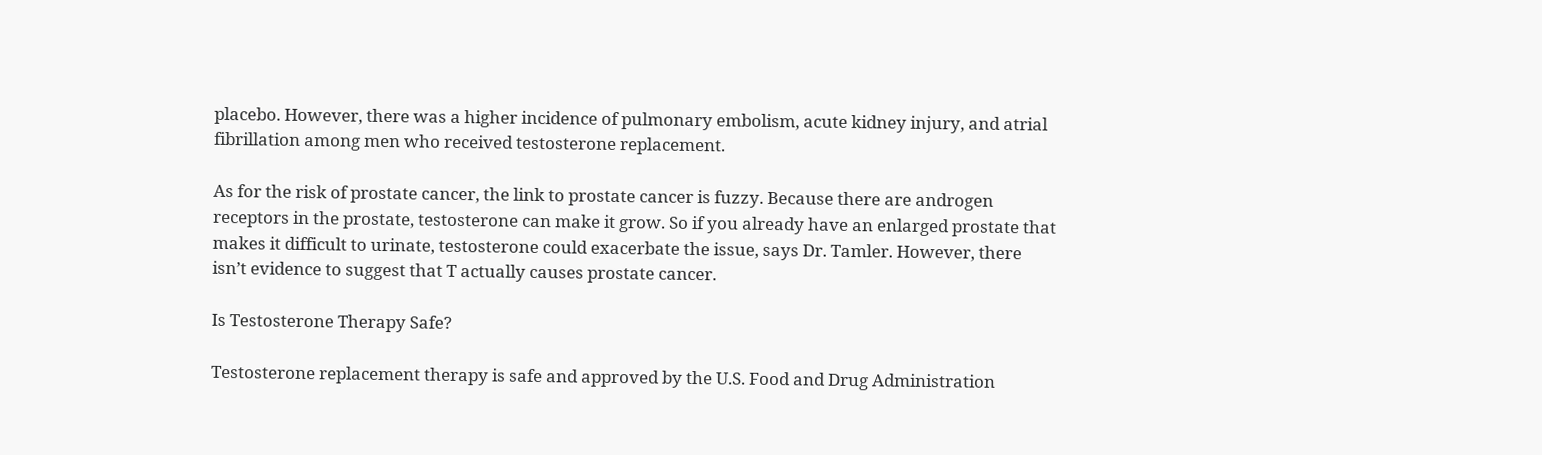placebo. However, there was a higher incidence of pulmonary embolism, acute kidney injury, and atrial fibrillation among men who received testosterone replacement.

As for the risk of prostate cancer, the link to prostate cancer is fuzzy. Because there are androgen receptors in the prostate, testosterone can make it grow. So if you already have an enlarged prostate that makes it difficult to urinate, testosterone could exacerbate the issue, says Dr. Tamler. However, there isn’t evidence to suggest that T actually causes prostate cancer.

Is Testosterone Therapy Safe?

Testosterone replacement therapy is safe and approved by the U.S. Food and Drug Administration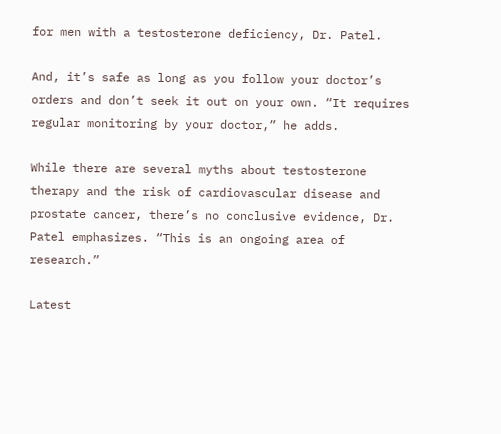for men with a testosterone deficiency, Dr. Patel.

And, it’s safe as long as you follow your doctor’s orders and don’t seek it out on your own. “It requires regular monitoring by your doctor,” he adds.

While there are several myths about testosterone therapy and the risk of cardiovascular disease and prostate cancer, there’s no conclusive evidence, Dr. Patel emphasizes. “This is an ongoing area of research.”

Latest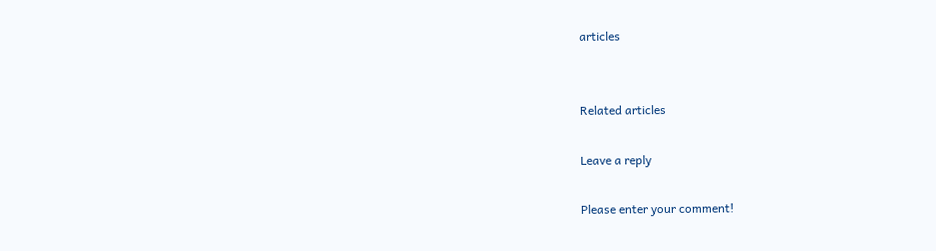articles


Related articles

Leave a reply

Please enter your comment!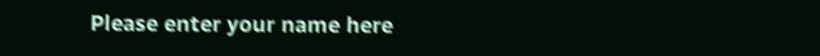Please enter your name here